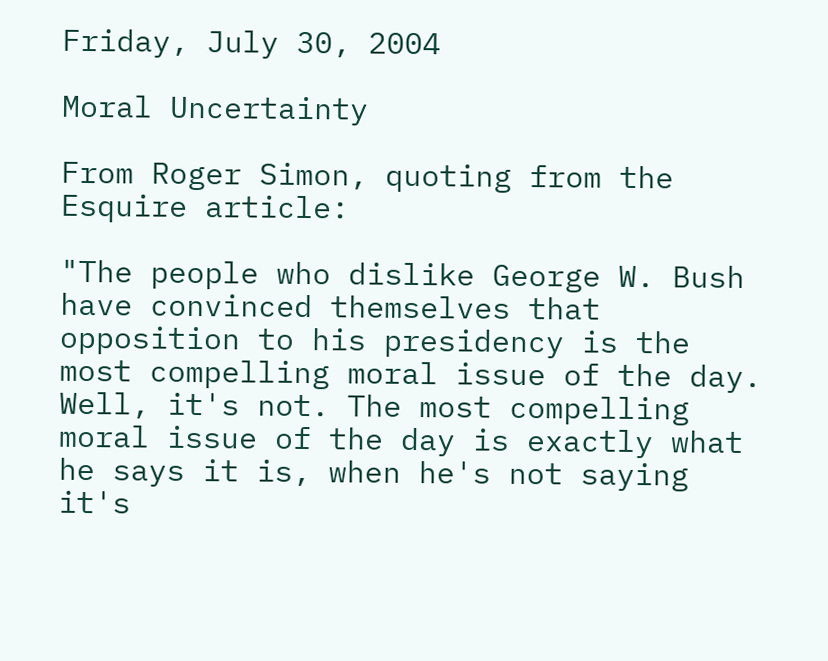Friday, July 30, 2004

Moral Uncertainty

From Roger Simon, quoting from the Esquire article:

"The people who dislike George W. Bush have convinced themselves that opposition to his presidency is the most compelling moral issue of the day. Well, it's not. The most compelling moral issue of the day is exactly what he says it is, when he's not saying it's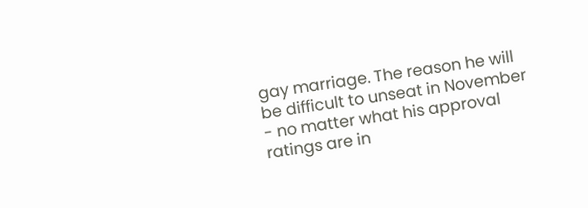gay marriage. The reason he will be difficult to unseat in November - no matter what his approval ratings are in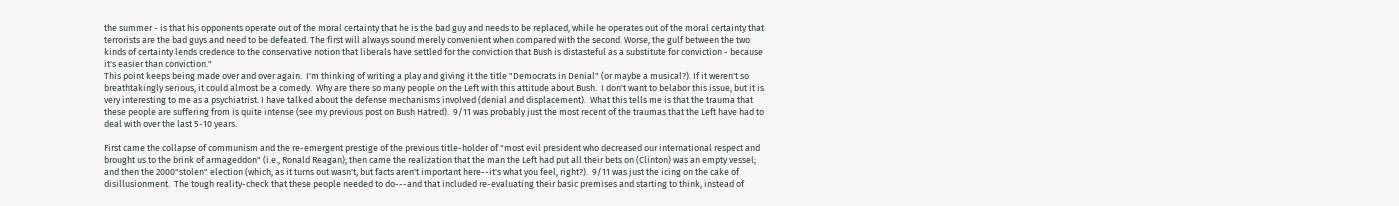the summer - is that his opponents operate out of the moral certainty that he is the bad guy and needs to be replaced, while he operates out of the moral certainty that terrorists are the bad guys and need to be defeated. The first will always sound merely convenient when compared with the second. Worse, the gulf between the two kinds of certainty lends credence to the conservative notion that liberals have settled for the conviction that Bush is distasteful as a substitute for conviction - because it's easier than conviction."
This point keeps being made over and over again.  I'm thinking of writing a play and giving it the title "Democrats in Denial" (or maybe a musical?). If it weren't so breathtakingly serious, it could almost be a comedy.  Why are there so many people on the Left with this attitude about Bush.  I don't want to belabor this issue, but it is very interesting to me as a psychiatrist. I have talked about the defense mechanisms involved (denial and displacement).  What this tells me is that the trauma that these people are suffering from is quite intense (see my previous post on Bush Hatred).  9/11 was probably just the most recent of the traumas that the Left have had to deal with over the last 5-10 years.

First came the collapse of communism and the re-emergent prestige of the previous title-holder of "most evil president who decreased our international respect and brought us to the brink of armageddon" (i.e., Ronald Reagan); then came the realization that the man the Left had put all their bets on (Clinton) was an empty vessel; and then the 2000"stolen" election (which, as it turns out wasn't, but facts aren't important here--it's what you feel, right?).  9/11 was just the icing on the cake of disillusionment.  The tough reality-check that these people needed to do---and that included re-evaluating their basic premises and starting to think, instead of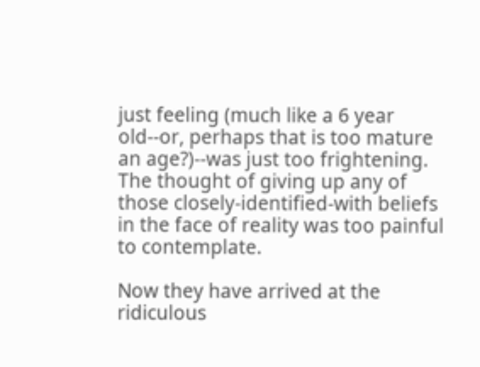just feeling (much like a 6 year old--or, perhaps that is too mature an age?)--was just too frightening.  The thought of giving up any of those closely-identified-with beliefs in the face of reality was too painful to contemplate.

Now they have arrived at the ridiculous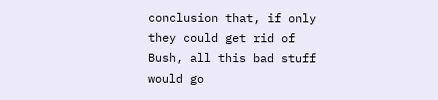conclusion that, if only they could get rid of Bush, all this bad stuff would go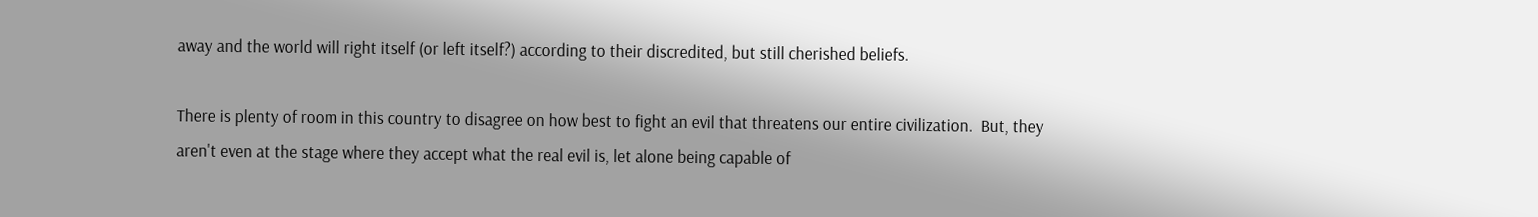away and the world will right itself (or left itself?) according to their discredited, but still cherished beliefs.

There is plenty of room in this country to disagree on how best to fight an evil that threatens our entire civilization.  But, they aren't even at the stage where they accept what the real evil is, let alone being capable of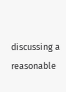discussing a reasonable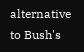alternative to Bush's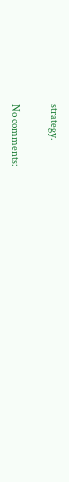strategy.

No comments: